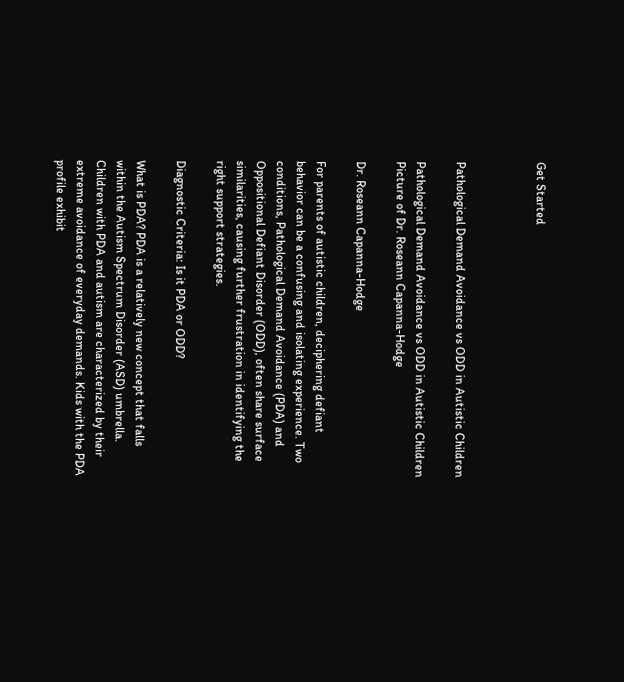Get Started



Pathological Demand Avoidance vs ODD in Autistic Children

Pathological Demand Avoidance vs ODD in Autistic Children
Picture of Dr. Roseann Capanna-Hodge

Dr. Roseann Capanna-Hodge

For parents of autistic children, deciphering defiant behavior can be a confusing and isolating experience. Two conditions, Pathological Demand Avoidance (PDA) and Oppositional Defiant Disorder (ODD), often share surface similarities, causing further frustration in identifying the right support strategies.

Diagnostic Criteria: Is it PDA or ODD?

What is PDA? PDA is a relatively new concept that falls within the Autism Spectrum Disorder (ASD) umbrella. Children with PDA and autism are characterized by their extreme avoidance of everyday demands. Kids with the PDA profile exhibit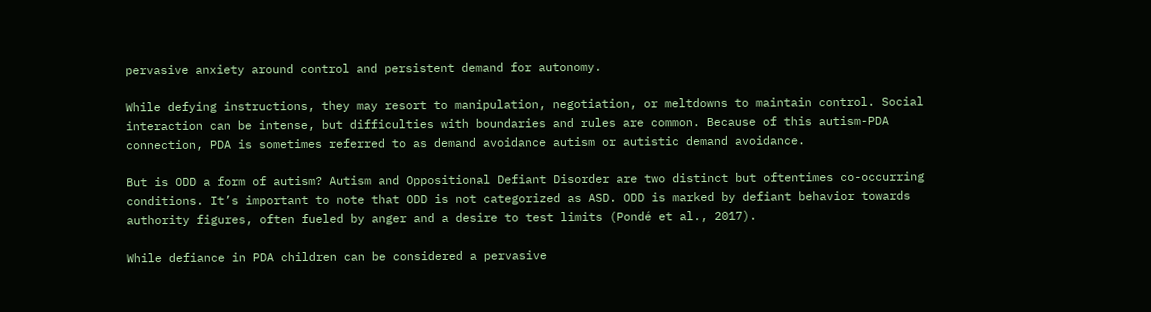pervasive anxiety around control and persistent demand for autonomy.

While defying instructions, they may resort to manipulation, negotiation, or meltdowns to maintain control. Social interaction can be intense, but difficulties with boundaries and rules are common. Because of this autism-PDA connection, PDA is sometimes referred to as demand avoidance autism or autistic demand avoidance.

But is ODD a form of autism? Autism and Oppositional Defiant Disorder are two distinct but oftentimes co-occurring conditions. It’s important to note that ODD is not categorized as ASD. ODD is marked by defiant behavior towards authority figures, often fueled by anger and a desire to test limits (Pondé et al., 2017).

While defiance in PDA children can be considered a pervasive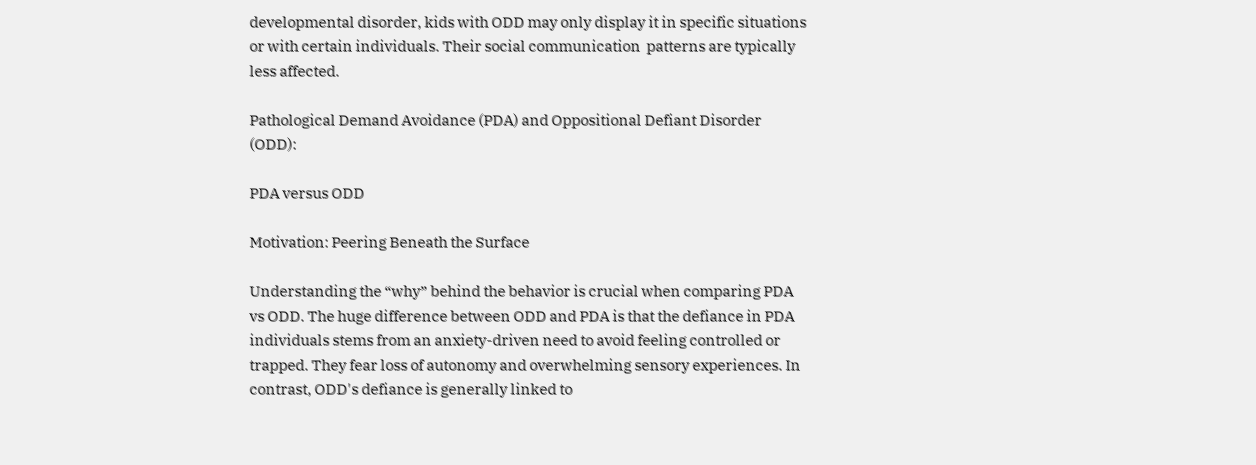developmental disorder, kids with ODD may only display it in specific situations or with certain individuals. Their social communication  patterns are typically less affected.

Pathological Demand Avoidance (PDA) and Oppositional Defiant Disorder (ODD):

PDA versus ODD

Motivation: Peering Beneath the Surface

Understanding the “why” behind the behavior is crucial when comparing PDA vs ODD. The huge difference between ODD and PDA is that the defiance in PDA individuals stems from an anxiety-driven need to avoid feeling controlled or trapped. They fear loss of autonomy and overwhelming sensory experiences. In contrast, ODD's defiance is generally linked to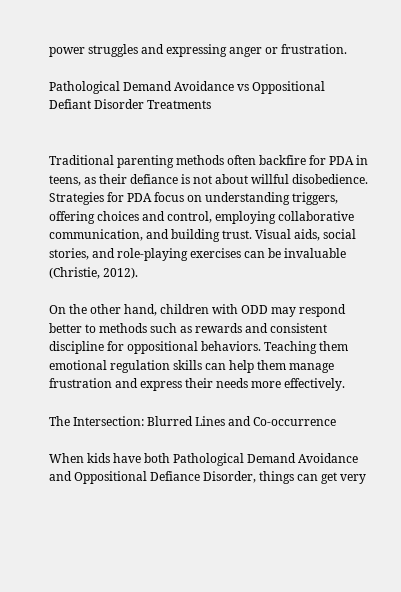power struggles and expressing anger or frustration.

Pathological Demand Avoidance vs Oppositional Defiant Disorder Treatments


Traditional parenting methods often backfire for PDA in teens, as their defiance is not about willful disobedience. Strategies for PDA focus on understanding triggers, offering choices and control, employing collaborative communication, and building trust. Visual aids, social stories, and role-playing exercises can be invaluable (Christie, 2012).

On the other hand, children with ODD may respond better to methods such as rewards and consistent discipline for oppositional behaviors. Teaching them emotional regulation skills can help them manage frustration and express their needs more effectively.

The Intersection: Blurred Lines and Co-occurrence

When kids have both Pathological Demand Avoidance and Oppositional Defiance Disorder, things can get very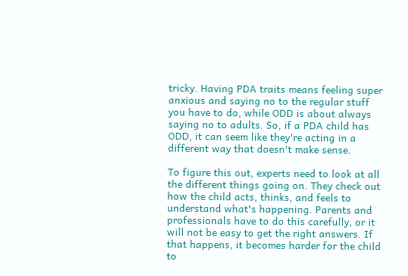tricky. Having PDA traits means feeling super anxious and saying no to the regular stuff you have to do, while ODD is about always saying no to adults. So, if a PDA child has ODD, it can seem like they're acting in a different way that doesn't make sense.

To figure this out, experts need to look at all the different things going on. They check out how the child acts, thinks, and feels to understand what's happening. Parents and professionals have to do this carefully, or it will not be easy to get the right answers. If that happens, it becomes harder for the child to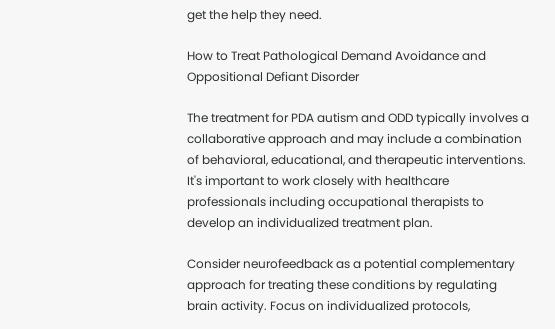get the help they need.

How to Treat Pathological Demand Avoidance and Oppositional Defiant Disorder

The treatment for PDA autism and ODD typically involves a collaborative approach and may include a combination of behavioral, educational, and therapeutic interventions. It's important to work closely with healthcare professionals including occupational therapists to develop an individualized treatment plan.

Consider neurofeedback as a potential complementary approach for treating these conditions by regulating brain activity. Focus on individualized protocols,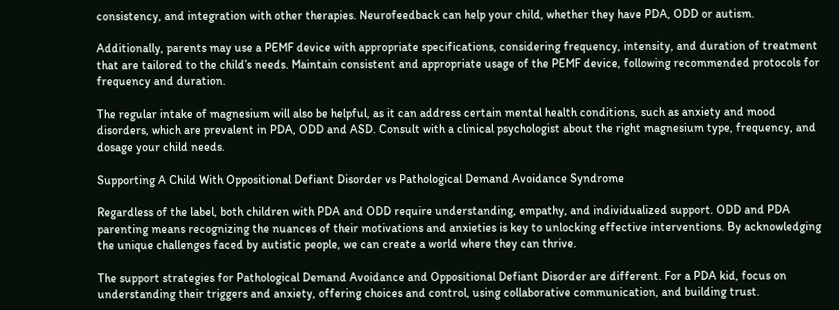consistency, and integration with other therapies. Neurofeedback can help your child, whether they have PDA, ODD or autism.

Additionally, parents may use a PEMF device with appropriate specifications, considering frequency, intensity, and duration of treatment that are tailored to the child’s needs. Maintain consistent and appropriate usage of the PEMF device, following recommended protocols for frequency and duration.

The regular intake of magnesium will also be helpful, as it can address certain mental health conditions, such as anxiety and mood disorders, which are prevalent in PDA, ODD and ASD. Consult with a clinical psychologist about the right magnesium type, frequency, and dosage your child needs.

Supporting A Child With Oppositional Defiant Disorder vs Pathological Demand Avoidance Syndrome

Regardless of the label, both children with PDA and ODD require understanding, empathy, and individualized support. ODD and PDA parenting means recognizing the nuances of their motivations and anxieties is key to unlocking effective interventions. By acknowledging the unique challenges faced by autistic people, we can create a world where they can thrive.

The support strategies for Pathological Demand Avoidance and Oppositional Defiant Disorder are different. For a PDA kid, focus on understanding their triggers and anxiety, offering choices and control, using collaborative communication, and building trust.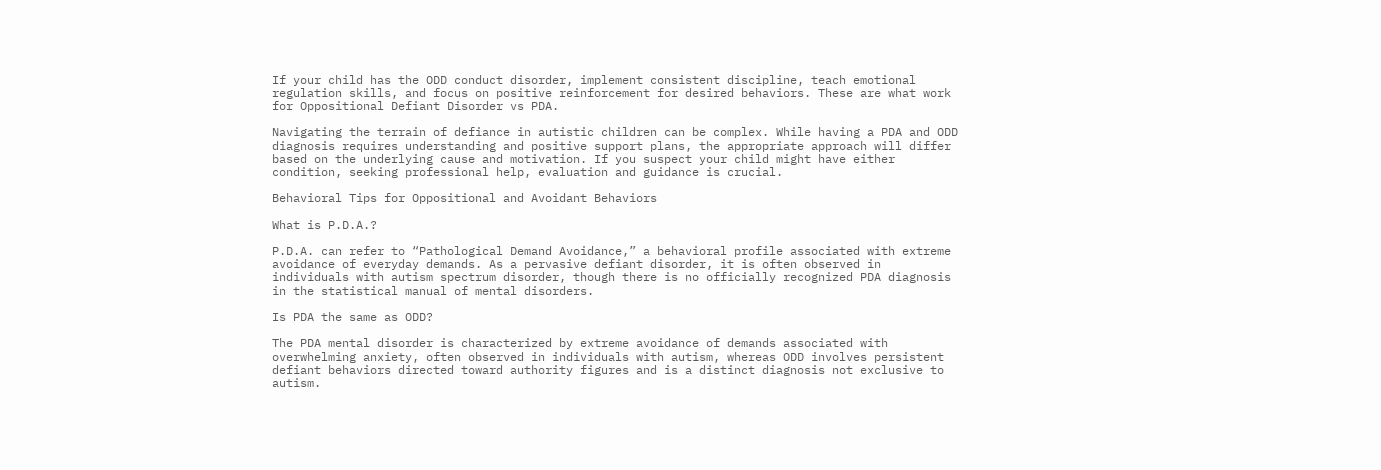If your child has the ODD conduct disorder, implement consistent discipline, teach emotional regulation skills, and focus on positive reinforcement for desired behaviors. These are what work for Oppositional Defiant Disorder vs PDA.

Navigating the terrain of defiance in autistic children can be complex. While having a PDA and ODD diagnosis requires understanding and positive support plans, the appropriate approach will differ based on the underlying cause and motivation. If you suspect your child might have either condition, seeking professional help, evaluation and guidance is crucial.

Behavioral Tips for Oppositional and Avoidant Behaviors

What is P.D.A.?

P.D.A. can refer to “Pathological Demand Avoidance,” a behavioral profile associated with extreme avoidance of everyday demands. As a pervasive defiant disorder, it is often observed in individuals with autism spectrum disorder, though there is no officially recognized PDA diagnosis in the statistical manual of mental disorders.

Is PDA the same as ODD?

The PDA mental disorder is characterized by extreme avoidance of demands associated with overwhelming anxiety, often observed in individuals with autism, whereas ODD involves persistent defiant behaviors directed toward authority figures and is a distinct diagnosis not exclusive to autism.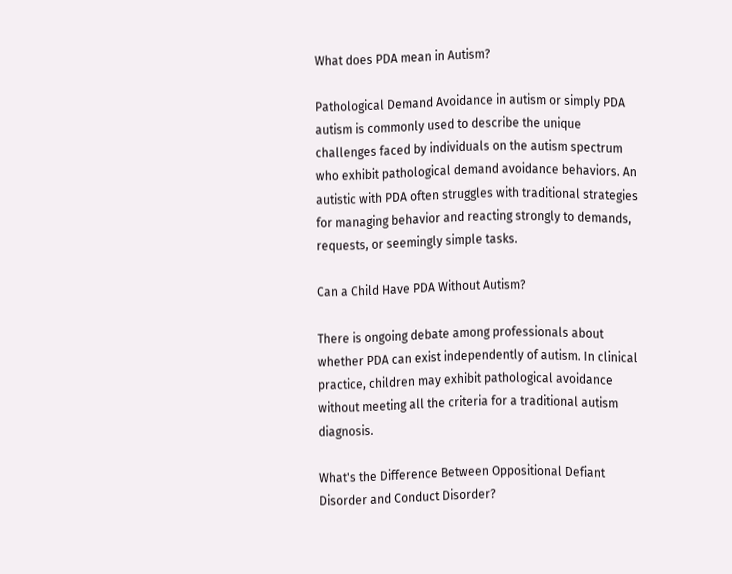What does PDA mean in Autism?

Pathological Demand Avoidance in autism or simply PDA autism is commonly used to describe the unique challenges faced by individuals on the autism spectrum who exhibit pathological demand avoidance behaviors. An autistic with PDA often struggles with traditional strategies for managing behavior and reacting strongly to demands, requests, or seemingly simple tasks.

Can a Child Have PDA Without Autism?

There is ongoing debate among professionals about whether PDA can exist independently of autism. In clinical practice, children may exhibit pathological avoidance without meeting all the criteria for a traditional autism diagnosis.

What's the Difference Between Oppositional Defiant Disorder and Conduct Disorder?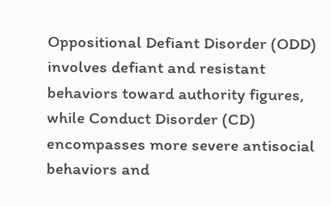Oppositional Defiant Disorder (ODD) involves defiant and resistant behaviors toward authority figures, while Conduct Disorder (CD) encompasses more severe antisocial behaviors and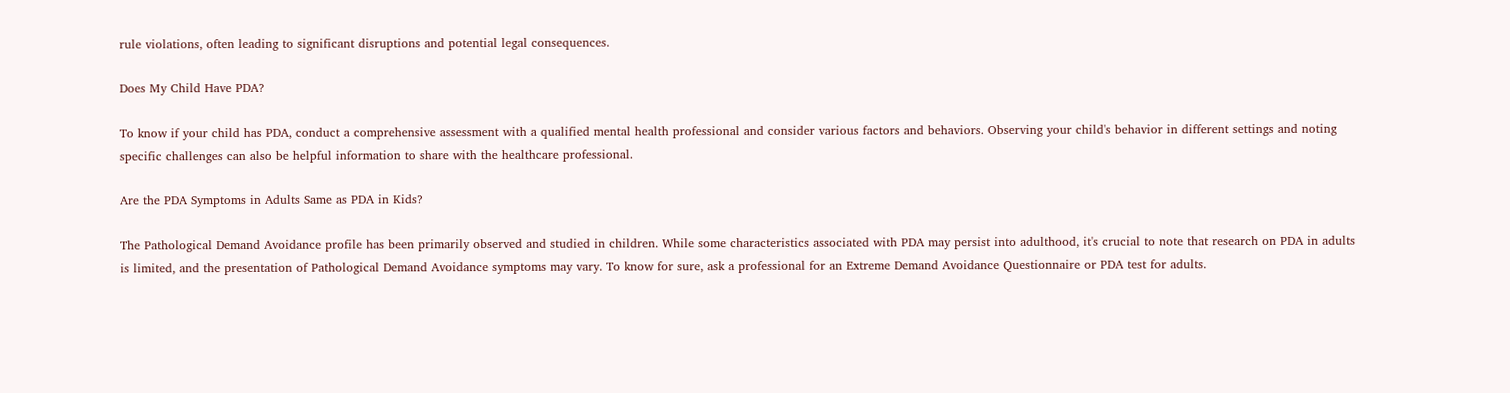rule violations, often leading to significant disruptions and potential legal consequences.

Does My Child Have PDA?

To know if your child has PDA, conduct a comprehensive assessment with a qualified mental health professional and consider various factors and behaviors. Observing your child's behavior in different settings and noting specific challenges can also be helpful information to share with the healthcare professional.

Are the PDA Symptoms in Adults Same as PDA in Kids?

The Pathological Demand Avoidance profile has been primarily observed and studied in children. While some characteristics associated with PDA may persist into adulthood, it's crucial to note that research on PDA in adults is limited, and the presentation of Pathological Demand Avoidance symptoms may vary. To know for sure, ask a professional for an Extreme Demand Avoidance Questionnaire or PDA test for adults.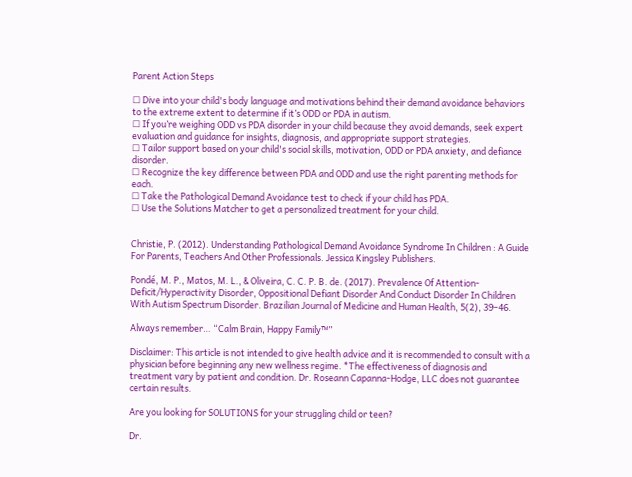Parent Action Steps

☐ Dive into your child's body language and motivations behind their demand avoidance behaviors to the extreme extent to determine if it’s ODD or PDA in autism.
☐ If you’re weighing ODD vs PDA disorder in your child because they avoid demands, seek expert evaluation and guidance for insights, diagnosis, and appropriate support strategies.
☐ Tailor support based on your child's social skills, motivation, ODD or PDA anxiety, and defiance disorder.
☐ Recognize the key difference between PDA and ODD and use the right parenting methods for each.
☐ Take the Pathological Demand Avoidance test to check if your child has PDA.
☐ Use the Solutions Matcher to get a personalized treatment for your child.


Christie, P. (2012). Understanding Pathological Demand Avoidance Syndrome In Children : A Guide For Parents, Teachers And Other Professionals. Jessica Kingsley Publishers.

Pondé, M. P., Matos, M. L., & Oliveira, C. C. P. B. de. (2017). Prevalence Of Attention-Deficit/Hyperactivity Disorder, Oppositional Defiant Disorder And Conduct Disorder In Children With Autism Spectrum Disorder. Brazilian Journal of Medicine and Human Health, 5(2), 39–46.

Always remember… “Calm Brain, Happy Family™”

Disclaimer: This article is not intended to give health advice and it is recommended to consult with a physician before beginning any new wellness regime. *The effectiveness of diagnosis and treatment vary by patient and condition. Dr. Roseann Capanna-Hodge, LLC does not guarantee certain results.

Are you looking for SOLUTIONS for your struggling child or teen?

Dr.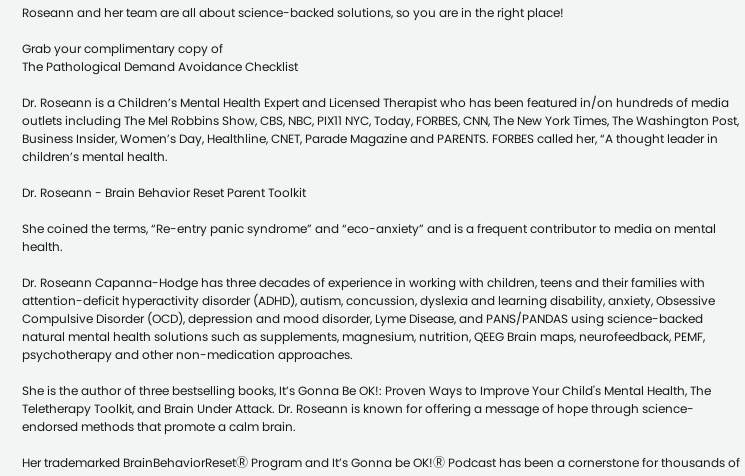Roseann and her team are all about science-backed solutions, so you are in the right place!

Grab your complimentary copy of
The Pathological Demand Avoidance Checklist

Dr. Roseann is a Children’s Mental Health Expert and Licensed Therapist who has been featured in/on hundreds of media outlets including The Mel Robbins Show, CBS, NBC, PIX11 NYC, Today, FORBES, CNN, The New York Times, The Washington Post, Business Insider, Women’s Day, Healthline, CNET, Parade Magazine and PARENTS. FORBES called her, “A thought leader in children’s mental health.

Dr. Roseann - Brain Behavior Reset Parent Toolkit

She coined the terms, “Re-entry panic syndrome” and “eco-anxiety” and is a frequent contributor to media on mental health.

Dr. Roseann Capanna-Hodge has three decades of experience in working with children, teens and their families with attention-deficit hyperactivity disorder (ADHD), autism, concussion, dyslexia and learning disability, anxiety, Obsessive Compulsive Disorder (OCD), depression and mood disorder, Lyme Disease, and PANS/PANDAS using science-backed natural mental health solutions such as supplements, magnesium, nutrition, QEEG Brain maps, neurofeedback, PEMF, psychotherapy and other non-medication approaches.

She is the author of three bestselling books, It’s Gonna Be OK!: Proven Ways to Improve Your Child's Mental Health, The Teletherapy Toolkit, and Brain Under Attack. Dr. Roseann is known for offering a message of hope through science-endorsed methods that promote a calm brain.

Her trademarked BrainBehaviorResetⓇ Program and It’s Gonna be OK!Ⓡ Podcast has been a cornerstone for thousands of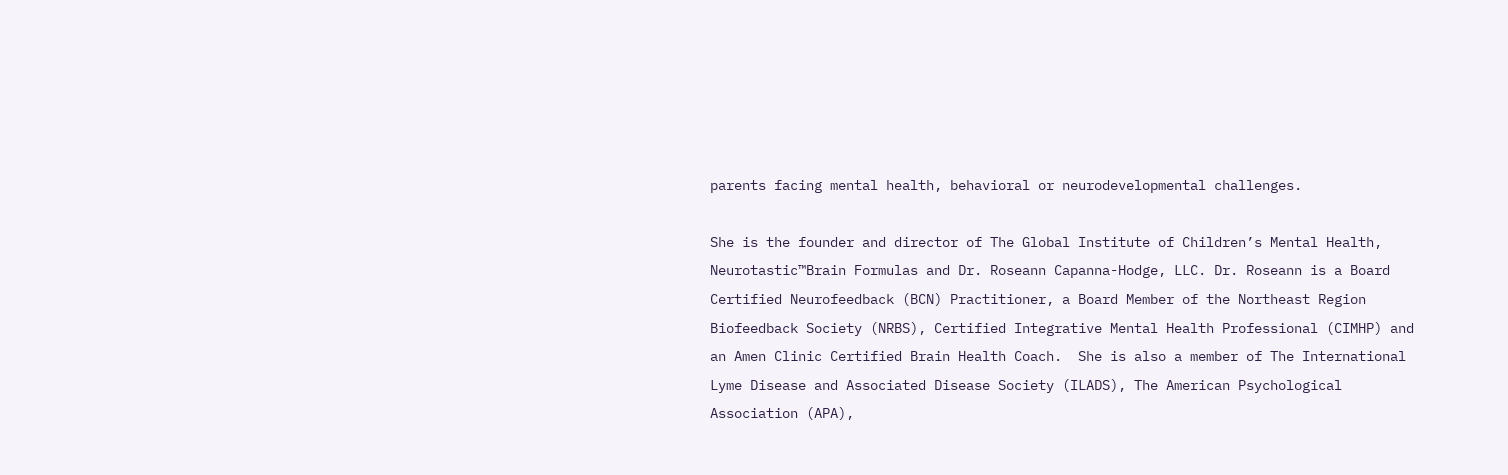parents facing mental health, behavioral or neurodevelopmental challenges.

She is the founder and director of The Global Institute of Children’s Mental Health, Neurotastic™Brain Formulas and Dr. Roseann Capanna-Hodge, LLC. Dr. Roseann is a Board Certified Neurofeedback (BCN) Practitioner, a Board Member of the Northeast Region Biofeedback Society (NRBS), Certified Integrative Mental Health Professional (CIMHP) and an Amen Clinic Certified Brain Health Coach.  She is also a member of The International Lyme Disease and Associated Disease Society (ILADS), The American Psychological Association (APA),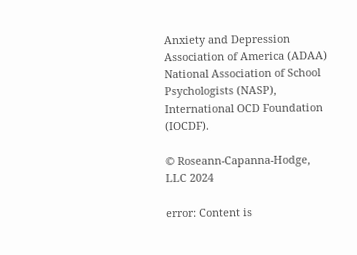Anxiety and Depression Association of America (ADAA) National Association of School Psychologists (NASP), International OCD Foundation (IOCDF).

© Roseann-Capanna-Hodge, LLC 2024

error: Content is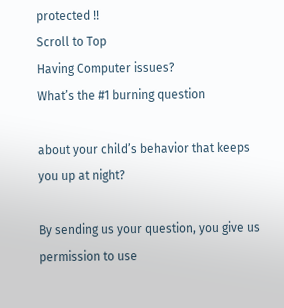protected !!
Scroll to Top
Having Computer issues?
What’s the #1 burning question

about your child’s behavior that keeps you up at night?

By sending us your question, you give us permission to use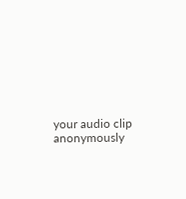your audio clip anonymously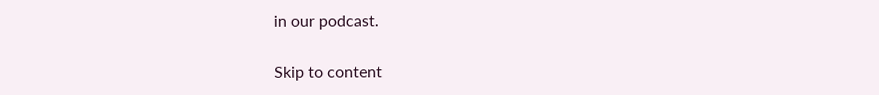in our podcast.

Skip to content